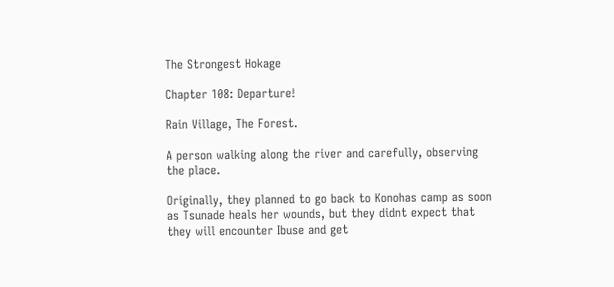The Strongest Hokage

Chapter 108: Departure!

Rain Village, The Forest.

A person walking along the river and carefully, observing the place.

Originally, they planned to go back to Konohas camp as soon as Tsunade heals her wounds, but they didnt expect that they will encounter Ibuse and get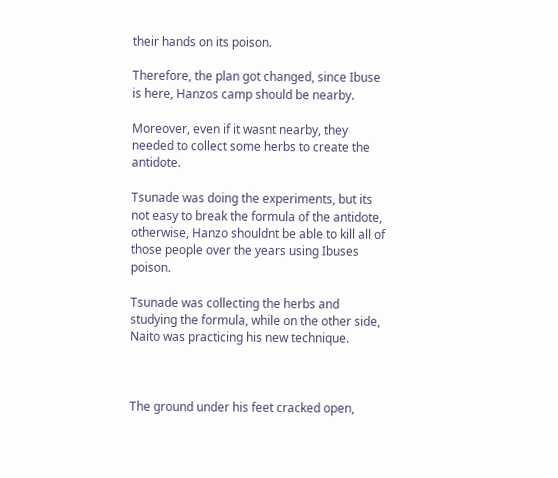their hands on its poison.

Therefore, the plan got changed, since Ibuse is here, Hanzos camp should be nearby.

Moreover, even if it wasnt nearby, they needed to collect some herbs to create the antidote.

Tsunade was doing the experiments, but its not easy to break the formula of the antidote, otherwise, Hanzo shouldnt be able to kill all of those people over the years using Ibuses poison.

Tsunade was collecting the herbs and studying the formula, while on the other side, Naito was practicing his new technique.



The ground under his feet cracked open,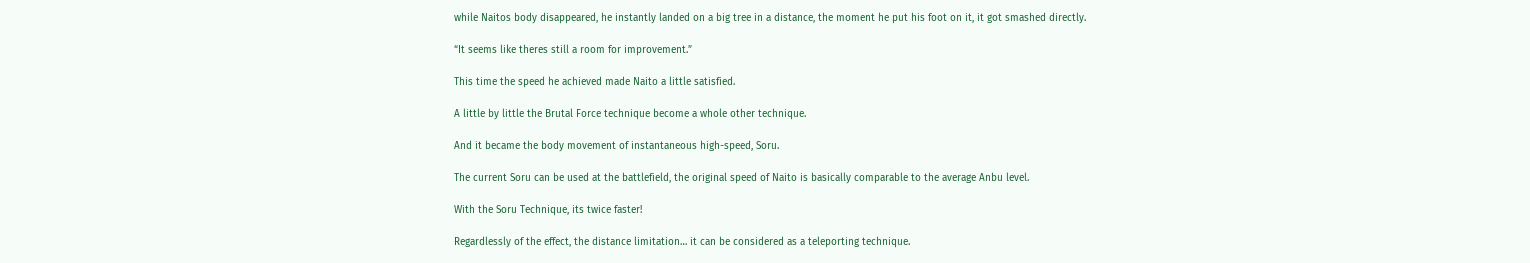while Naitos body disappeared, he instantly landed on a big tree in a distance, the moment he put his foot on it, it got smashed directly.

“It seems like theres still a room for improvement.”

This time the speed he achieved made Naito a little satisfied.

A little by little the Brutal Force technique become a whole other technique.

And it became the body movement of instantaneous high-speed, Soru.

The current Soru can be used at the battlefield, the original speed of Naito is basically comparable to the average Anbu level.

With the Soru Technique, its twice faster!

Regardlessly of the effect, the distance limitation… it can be considered as a teleporting technique.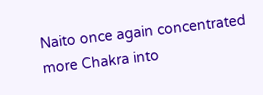Naito once again concentrated more Chakra into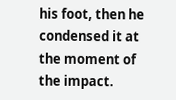his foot, then he condensed it at the moment of the impact.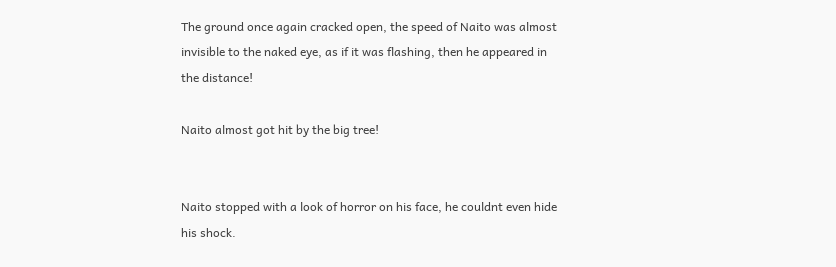The ground once again cracked open, the speed of Naito was almost invisible to the naked eye, as if it was flashing, then he appeared in the distance!

Naito almost got hit by the big tree!


Naito stopped with a look of horror on his face, he couldnt even hide his shock.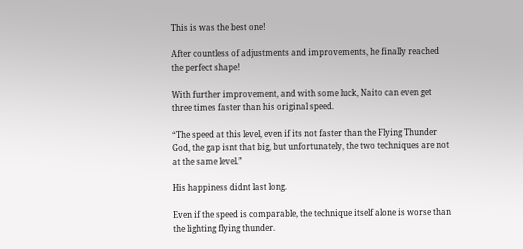This is was the best one!

After countless of adjustments and improvements, he finally reached the perfect shape!

With further improvement, and with some luck, Naito can even get three times faster than his original speed.

“The speed at this level, even if its not faster than the Flying Thunder God, the gap isnt that big, but unfortunately, the two techniques are not at the same level.”

His happiness didnt last long.

Even if the speed is comparable, the technique itself alone is worse than the lighting flying thunder.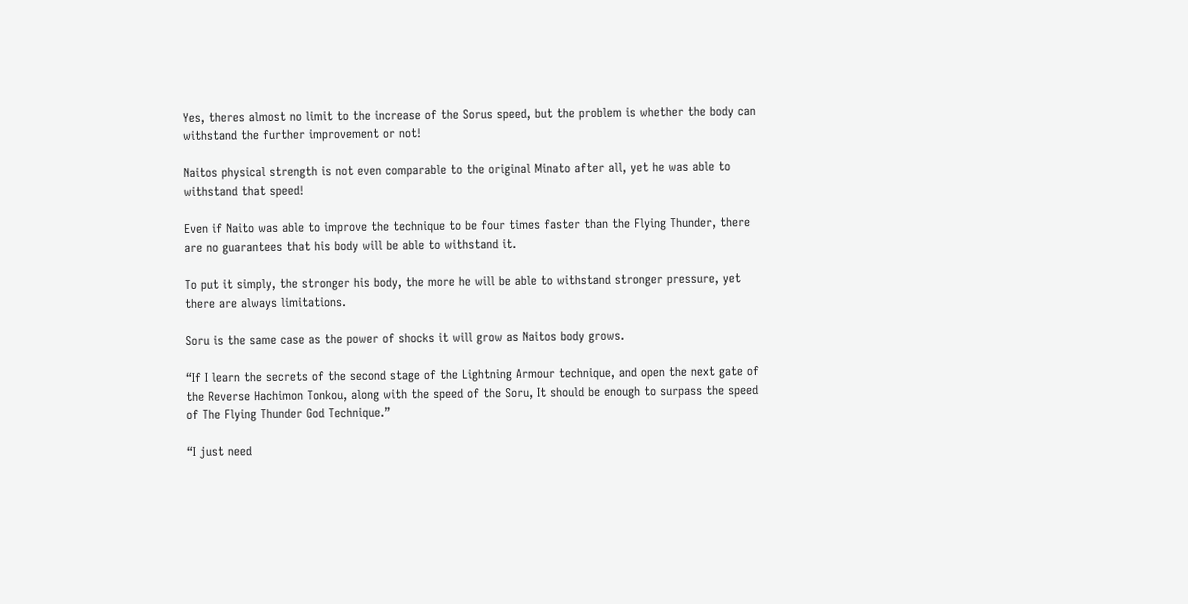Yes, theres almost no limit to the increase of the Sorus speed, but the problem is whether the body can withstand the further improvement or not!

Naitos physical strength is not even comparable to the original Minato after all, yet he was able to withstand that speed!

Even if Naito was able to improve the technique to be four times faster than the Flying Thunder, there are no guarantees that his body will be able to withstand it.

To put it simply, the stronger his body, the more he will be able to withstand stronger pressure, yet there are always limitations.

Soru is the same case as the power of shocks it will grow as Naitos body grows.

“If I learn the secrets of the second stage of the Lightning Armour technique, and open the next gate of the Reverse Hachimon Tonkou, along with the speed of the Soru, It should be enough to surpass the speed of The Flying Thunder God Technique.”

“I just need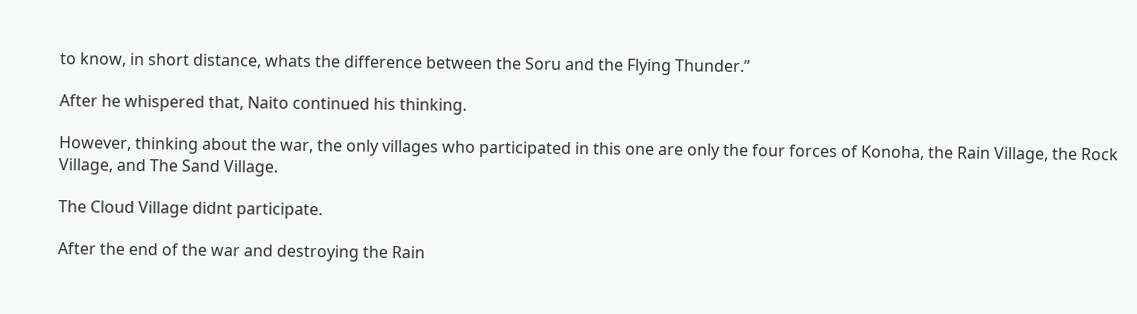to know, in short distance, whats the difference between the Soru and the Flying Thunder.”

After he whispered that, Naito continued his thinking.

However, thinking about the war, the only villages who participated in this one are only the four forces of Konoha, the Rain Village, the Rock Village, and The Sand Village.

The Cloud Village didnt participate.

After the end of the war and destroying the Rain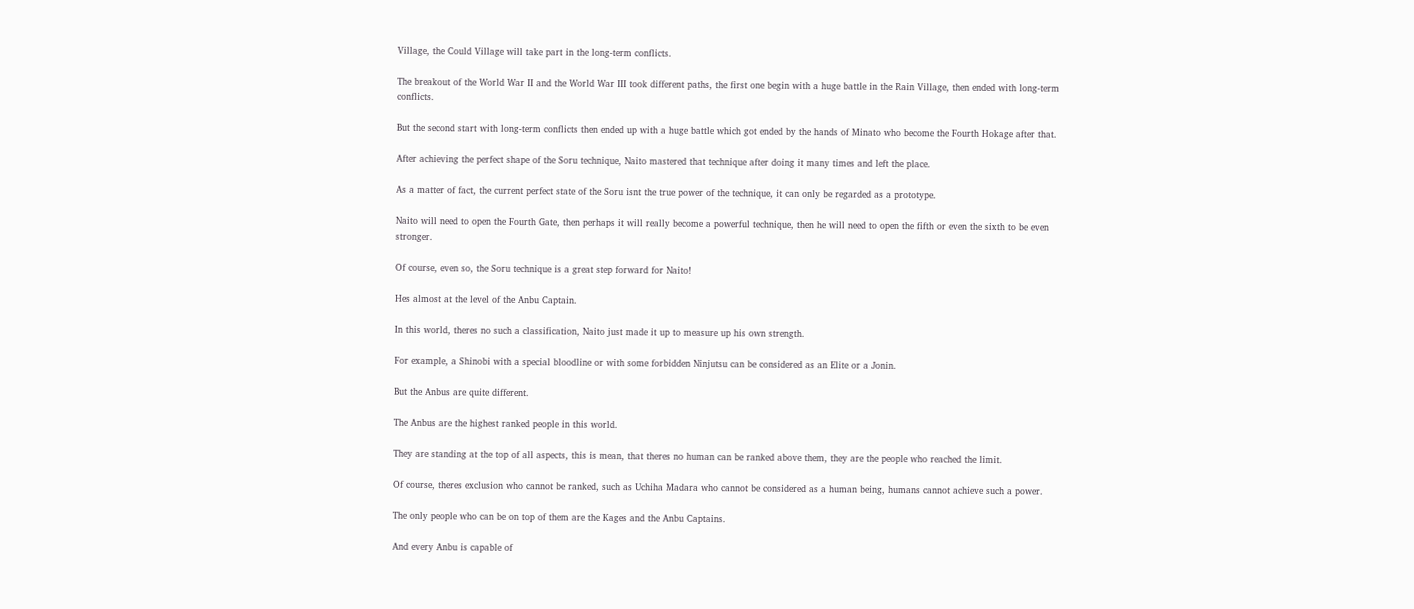Village, the Could Village will take part in the long-term conflicts.

The breakout of the World War II and the World War III took different paths, the first one begin with a huge battle in the Rain Village, then ended with long-term conflicts.

But the second start with long-term conflicts then ended up with a huge battle which got ended by the hands of Minato who become the Fourth Hokage after that.

After achieving the perfect shape of the Soru technique, Naito mastered that technique after doing it many times and left the place.

As a matter of fact, the current perfect state of the Soru isnt the true power of the technique, it can only be regarded as a prototype.

Naito will need to open the Fourth Gate, then perhaps it will really become a powerful technique, then he will need to open the fifth or even the sixth to be even stronger.

Of course, even so, the Soru technique is a great step forward for Naito!

Hes almost at the level of the Anbu Captain.

In this world, theres no such a classification, Naito just made it up to measure up his own strength.

For example, a Shinobi with a special bloodline or with some forbidden Ninjutsu can be considered as an Elite or a Jonin.

But the Anbus are quite different.

The Anbus are the highest ranked people in this world.

They are standing at the top of all aspects, this is mean, that theres no human can be ranked above them, they are the people who reached the limit.

Of course, theres exclusion who cannot be ranked, such as Uchiha Madara who cannot be considered as a human being, humans cannot achieve such a power.

The only people who can be on top of them are the Kages and the Anbu Captains.

And every Anbu is capable of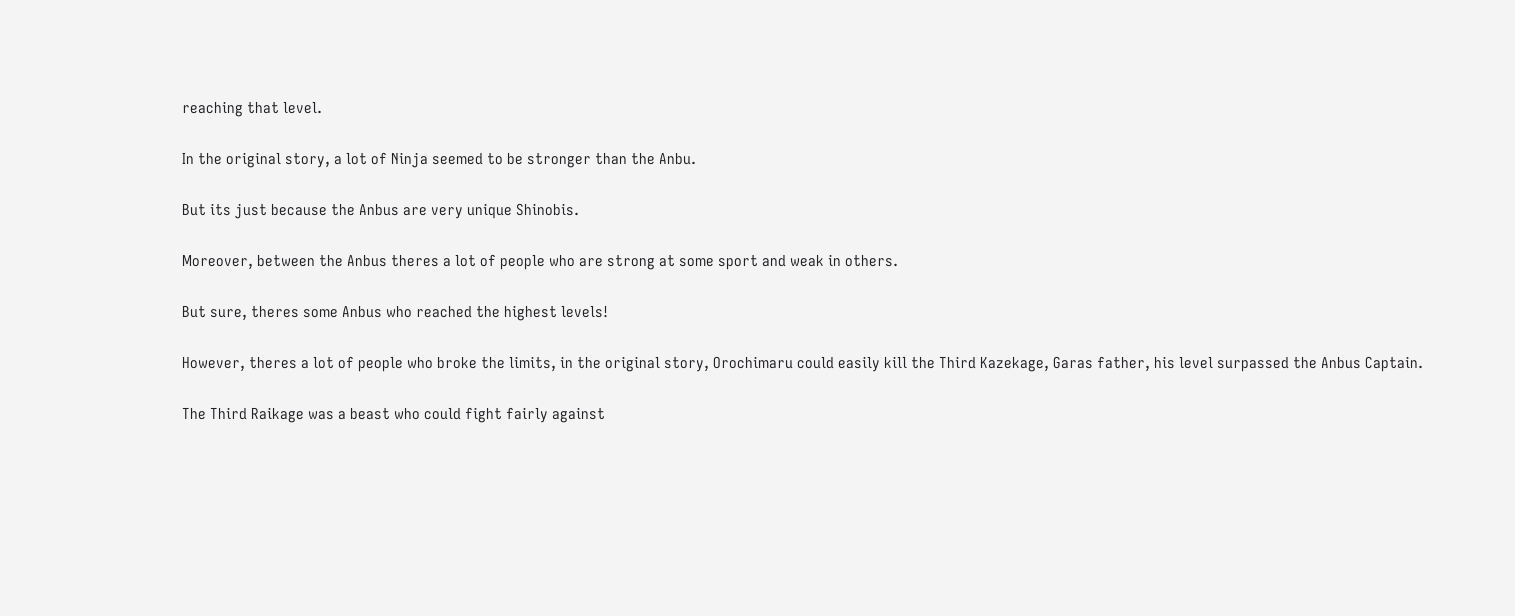reaching that level.

In the original story, a lot of Ninja seemed to be stronger than the Anbu.

But its just because the Anbus are very unique Shinobis.

Moreover, between the Anbus theres a lot of people who are strong at some sport and weak in others.

But sure, theres some Anbus who reached the highest levels!

However, theres a lot of people who broke the limits, in the original story, Orochimaru could easily kill the Third Kazekage, Garas father, his level surpassed the Anbus Captain.

The Third Raikage was a beast who could fight fairly against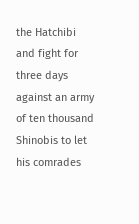the Hatchibi and fight for three days against an army of ten thousand Shinobis to let his comrades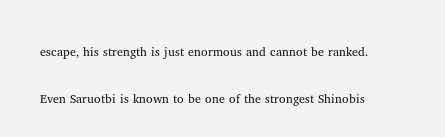escape, his strength is just enormous and cannot be ranked.

Even Saruotbi is known to be one of the strongest Shinobis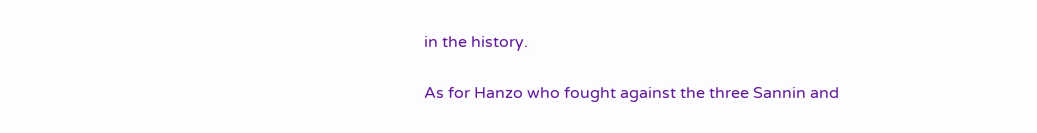in the history.

As for Hanzo who fought against the three Sannin and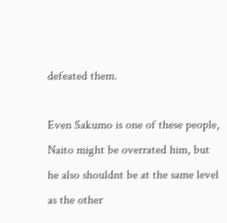defeated them.

Even Sakumo is one of these people, Naito might be overrated him, but he also shouldnt be at the same level as the other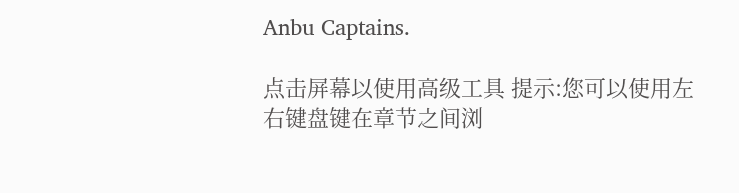Anbu Captains.

点击屏幕以使用高级工具 提示:您可以使用左右键盘键在章节之间浏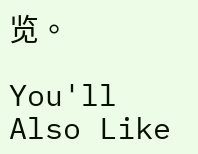览。

You'll Also Like